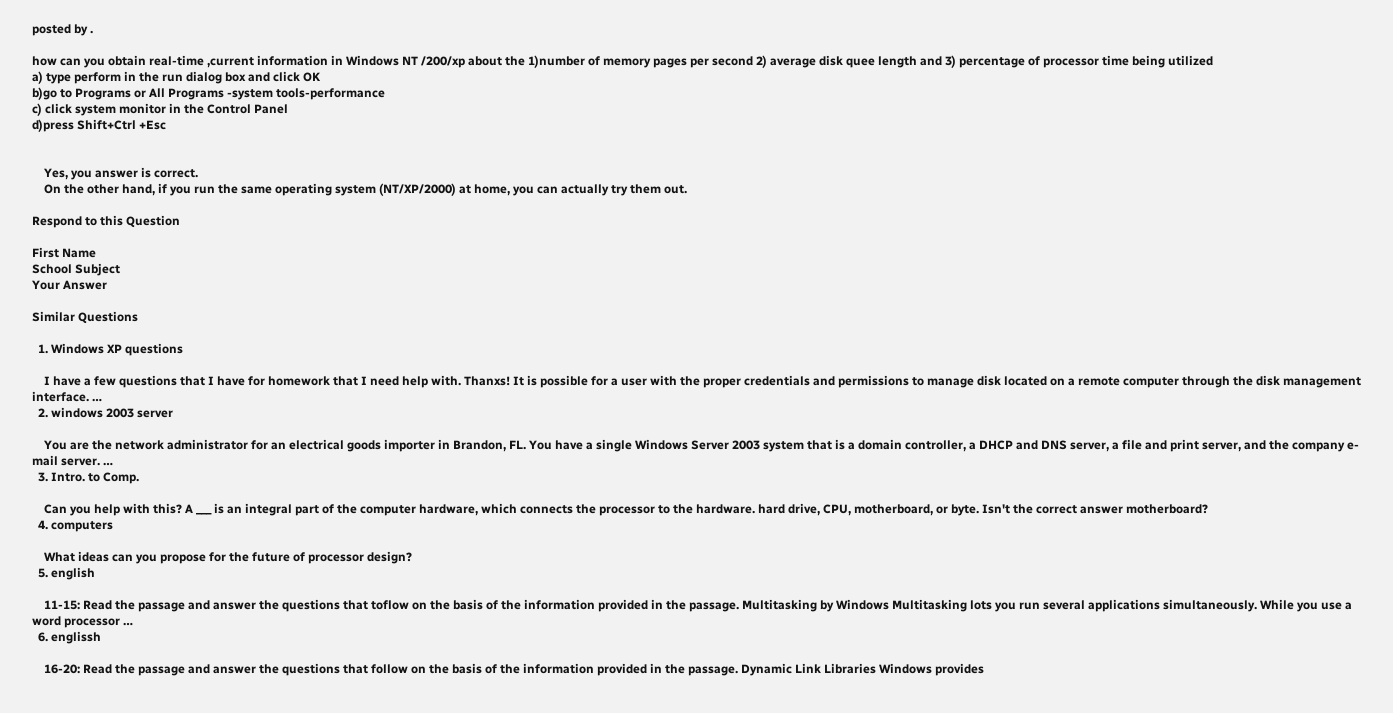posted by .

how can you obtain real-time ,current information in Windows NT /200/xp about the 1)number of memory pages per second 2) average disk quee length and 3) percentage of processor time being utilized
a) type perform in the run dialog box and click OK
b)go to Programs or All Programs -system tools-performance
c) click system monitor in the Control Panel
d)press Shift+Ctrl +Esc


    Yes, you answer is correct.
    On the other hand, if you run the same operating system (NT/XP/2000) at home, you can actually try them out.

Respond to this Question

First Name
School Subject
Your Answer

Similar Questions

  1. Windows XP questions

    I have a few questions that I have for homework that I need help with. Thanxs! It is possible for a user with the proper credentials and permissions to manage disk located on a remote computer through the disk management interface. …
  2. windows 2003 server

    You are the network administrator for an electrical goods importer in Brandon, FL. You have a single Windows Server 2003 system that is a domain controller, a DHCP and DNS server, a file and print server, and the company e-mail server. …
  3. Intro. to Comp.

    Can you help with this? A ___ is an integral part of the computer hardware, which connects the processor to the hardware. hard drive, CPU, motherboard, or byte. Isn't the correct answer motherboard?
  4. computers

    What ideas can you propose for the future of processor design?
  5. english

    11-15: Read the passage and answer the questions that toflow on the basis of the information provided in the passage. Multitasking by Windows Multitasking lots you run several applications simultaneously. While you use a word processor …
  6. englissh

    16-20: Read the passage and answer the questions that follow on the basis of the information provided in the passage. Dynamic Link Libraries Windows provides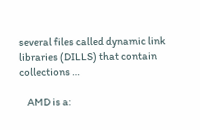several files called dynamic link libraries (DILLS) that contain collections …

    AMD is a: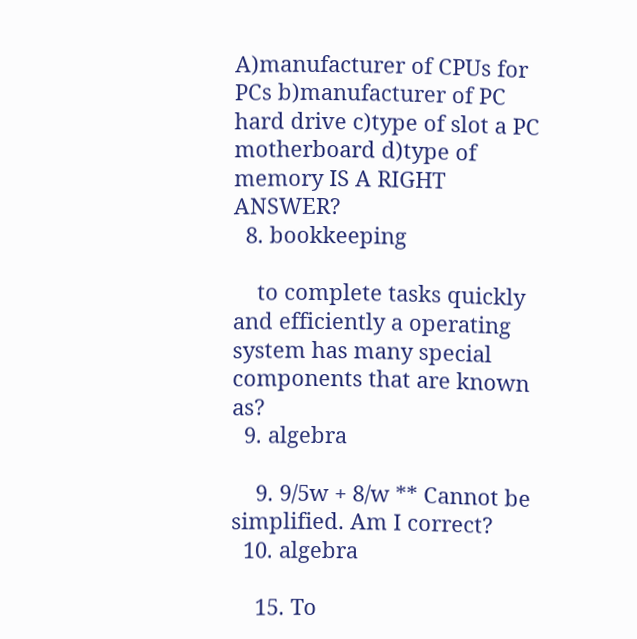A)manufacturer of CPUs for PCs b)manufacturer of PC hard drive c)type of slot a PC motherboard d)type of memory IS A RIGHT ANSWER?
  8. bookkeeping

    to complete tasks quickly and efficiently a operating system has many special components that are known as?
  9. algebra

    9. 9/5w + 8/w ** Cannot be simplified. Am I correct?
  10. algebra

    15. To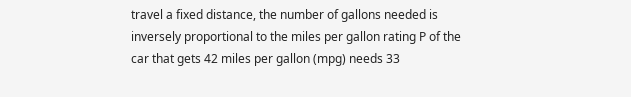travel a fixed distance, the number of gallons needed is inversely proportional to the miles per gallon rating P of the car that gets 42 miles per gallon (mpg) needs 33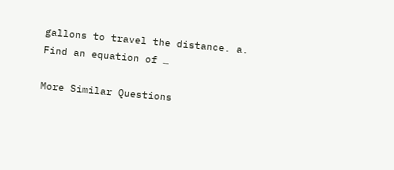gallons to travel the distance. a. Find an equation of …

More Similar Questions